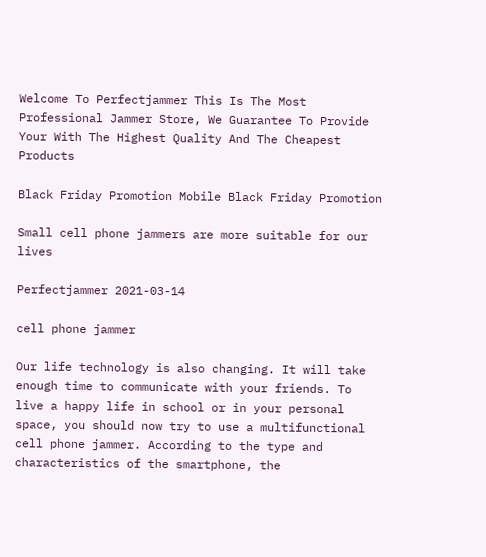Welcome To Perfectjammer This Is The Most Professional Jammer Store, We Guarantee To Provide Your With The Highest Quality And The Cheapest Products

Black Friday Promotion Mobile Black Friday Promotion

Small cell phone jammers are more suitable for our lives

Perfectjammer 2021-03-14

cell phone jammer

Our life technology is also changing. It will take enough time to communicate with your friends. To live a happy life in school or in your personal space, you should now try to use a multifunctional cell phone jammer. According to the type and characteristics of the smartphone, the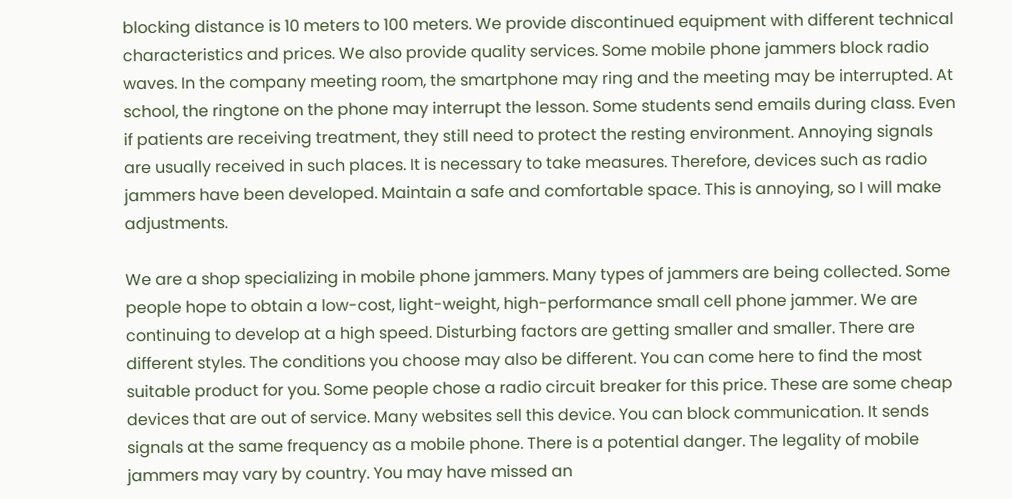blocking distance is 10 meters to 100 meters. We provide discontinued equipment with different technical characteristics and prices. We also provide quality services. Some mobile phone jammers block radio waves. In the company meeting room, the smartphone may ring and the meeting may be interrupted. At school, the ringtone on the phone may interrupt the lesson. Some students send emails during class. Even if patients are receiving treatment, they still need to protect the resting environment. Annoying signals are usually received in such places. It is necessary to take measures. Therefore, devices such as radio jammers have been developed. Maintain a safe and comfortable space. This is annoying, so I will make adjustments.

We are a shop specializing in mobile phone jammers. Many types of jammers are being collected. Some people hope to obtain a low-cost, light-weight, high-performance small cell phone jammer. We are continuing to develop at a high speed. Disturbing factors are getting smaller and smaller. There are different styles. The conditions you choose may also be different. You can come here to find the most suitable product for you. Some people chose a radio circuit breaker for this price. These are some cheap devices that are out of service. Many websites sell this device. You can block communication. It sends signals at the same frequency as a mobile phone. There is a potential danger. The legality of mobile jammers may vary by country. You may have missed an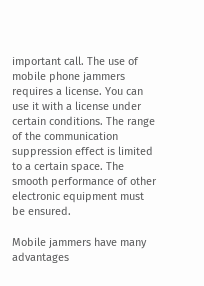important call. The use of mobile phone jammers requires a license. You can use it with a license under certain conditions. The range of the communication suppression effect is limited to a certain space. The smooth performance of other electronic equipment must be ensured.

Mobile jammers have many advantages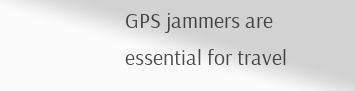GPS jammers are essential for travel